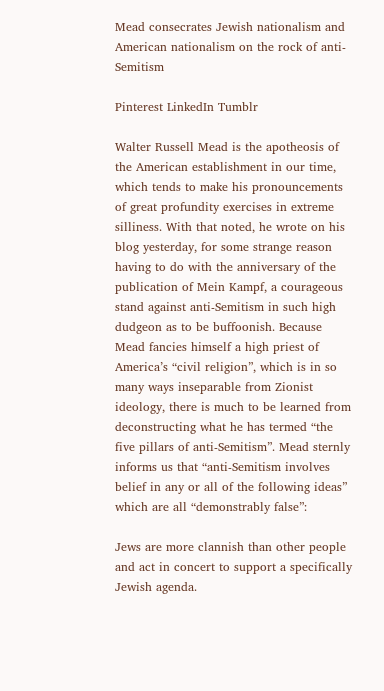Mead consecrates Jewish nationalism and American nationalism on the rock of anti-Semitism

Pinterest LinkedIn Tumblr

Walter Russell Mead is the apotheosis of the American establishment in our time, which tends to make his pronouncements of great profundity exercises in extreme silliness. With that noted, he wrote on his blog yesterday, for some strange reason having to do with the anniversary of the publication of Mein Kampf, a courageous stand against anti-Semitism in such high dudgeon as to be buffoonish. Because Mead fancies himself a high priest of America’s “civil religion”, which is in so many ways inseparable from Zionist ideology, there is much to be learned from deconstructing what he has termed “the five pillars of anti-Semitism”. Mead sternly informs us that “anti-Semitism involves belief in any or all of the following ideas” which are all “demonstrably false”:

Jews are more clannish than other people and act in concert to support a specifically Jewish agenda.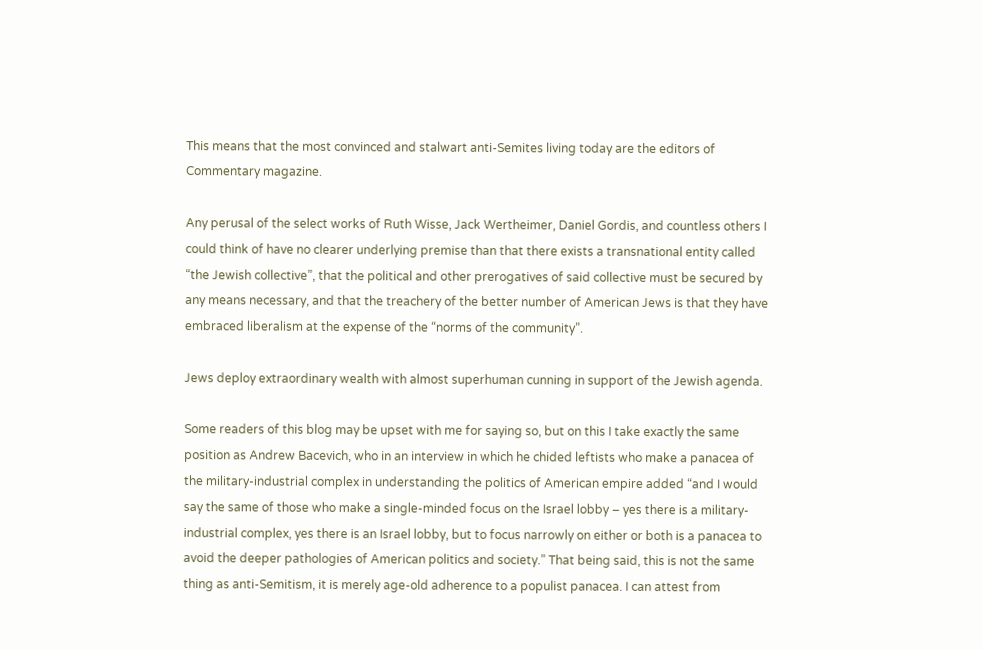This means that the most convinced and stalwart anti-Semites living today are the editors of Commentary magazine.

Any perusal of the select works of Ruth Wisse, Jack Wertheimer, Daniel Gordis, and countless others I could think of have no clearer underlying premise than that there exists a transnational entity called “the Jewish collective”, that the political and other prerogatives of said collective must be secured by any means necessary, and that the treachery of the better number of American Jews is that they have embraced liberalism at the expense of the “norms of the community”.

Jews deploy extraordinary wealth with almost superhuman cunning in support of the Jewish agenda.

Some readers of this blog may be upset with me for saying so, but on this I take exactly the same position as Andrew Bacevich, who in an interview in which he chided leftists who make a panacea of the military-industrial complex in understanding the politics of American empire added “and I would say the same of those who make a single-minded focus on the Israel lobby – yes there is a military-industrial complex, yes there is an Israel lobby, but to focus narrowly on either or both is a panacea to avoid the deeper pathologies of American politics and society.” That being said, this is not the same thing as anti-Semitism, it is merely age-old adherence to a populist panacea. I can attest from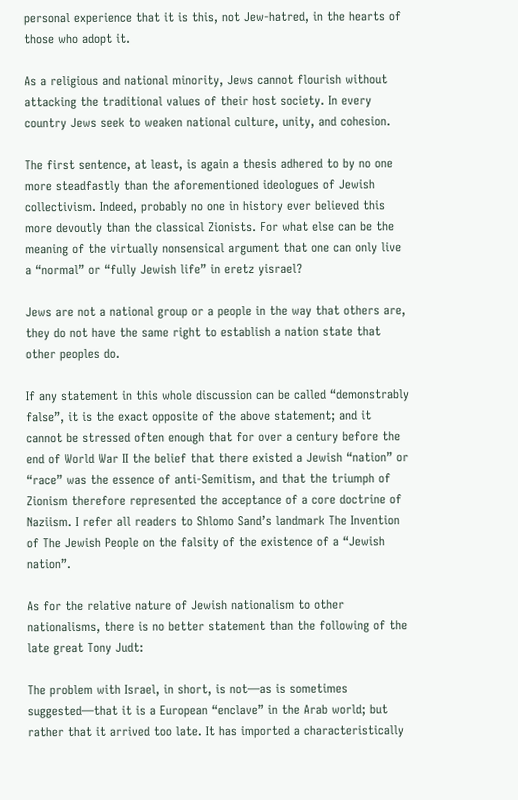personal experience that it is this, not Jew-hatred, in the hearts of those who adopt it.

As a religious and national minority, Jews cannot flourish without attacking the traditional values of their host society. In every country Jews seek to weaken national culture, unity, and cohesion.

The first sentence, at least, is again a thesis adhered to by no one more steadfastly than the aforementioned ideologues of Jewish collectivism. Indeed, probably no one in history ever believed this more devoutly than the classical Zionists. For what else can be the meaning of the virtually nonsensical argument that one can only live a “normal” or “fully Jewish life” in eretz yisrael?

Jews are not a national group or a people in the way that others are, they do not have the same right to establish a nation state that other peoples do.

If any statement in this whole discussion can be called “demonstrably false”, it is the exact opposite of the above statement; and it cannot be stressed often enough that for over a century before the end of World War II the belief that there existed a Jewish “nation” or “race” was the essence of anti-Semitism, and that the triumph of Zionism therefore represented the acceptance of a core doctrine of Naziism. I refer all readers to Shlomo Sand’s landmark The Invention of The Jewish People on the falsity of the existence of a “Jewish nation”.

As for the relative nature of Jewish nationalism to other nationalisms, there is no better statement than the following of the late great Tony Judt:

The problem with Israel, in short, is not—as is sometimes suggested—that it is a European “enclave” in the Arab world; but rather that it arrived too late. It has imported a characteristically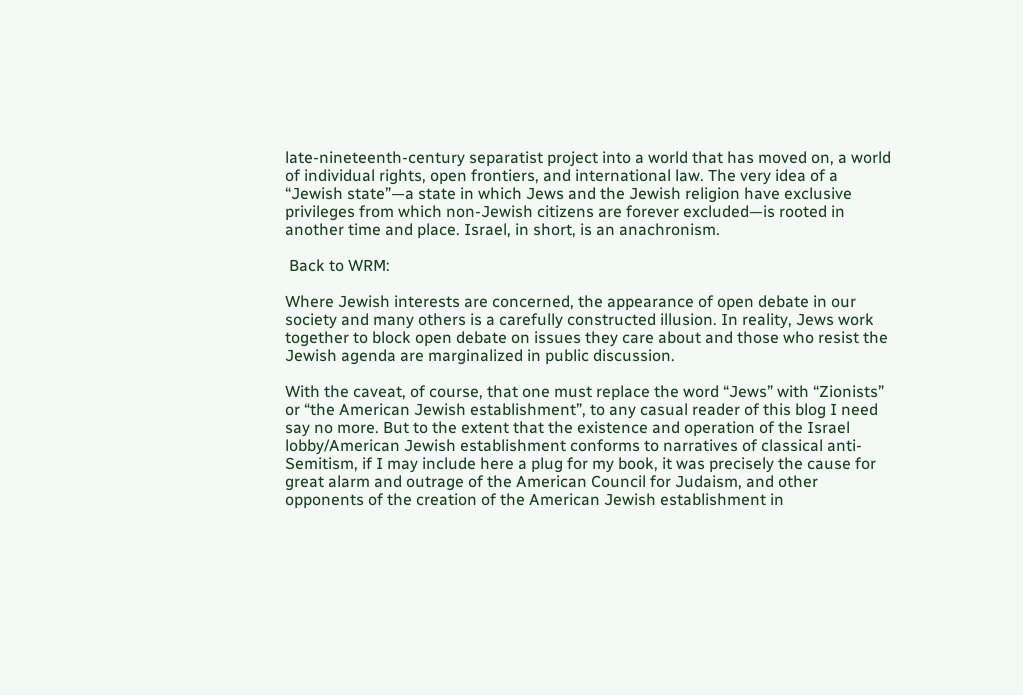late-nineteenth-century separatist project into a world that has moved on, a world of individual rights, open frontiers, and international law. The very idea of a “Jewish state”—a state in which Jews and the Jewish religion have exclusive privileges from which non-Jewish citizens are forever excluded—is rooted in another time and place. Israel, in short, is an anachronism.

 Back to WRM:

Where Jewish interests are concerned, the appearance of open debate in our society and many others is a carefully constructed illusion. In reality, Jews work together to block open debate on issues they care about and those who resist the Jewish agenda are marginalized in public discussion.

With the caveat, of course, that one must replace the word “Jews” with “Zionists” or “the American Jewish establishment”, to any casual reader of this blog I need say no more. But to the extent that the existence and operation of the Israel lobby/American Jewish establishment conforms to narratives of classical anti-Semitism, if I may include here a plug for my book, it was precisely the cause for great alarm and outrage of the American Council for Judaism, and other opponents of the creation of the American Jewish establishment in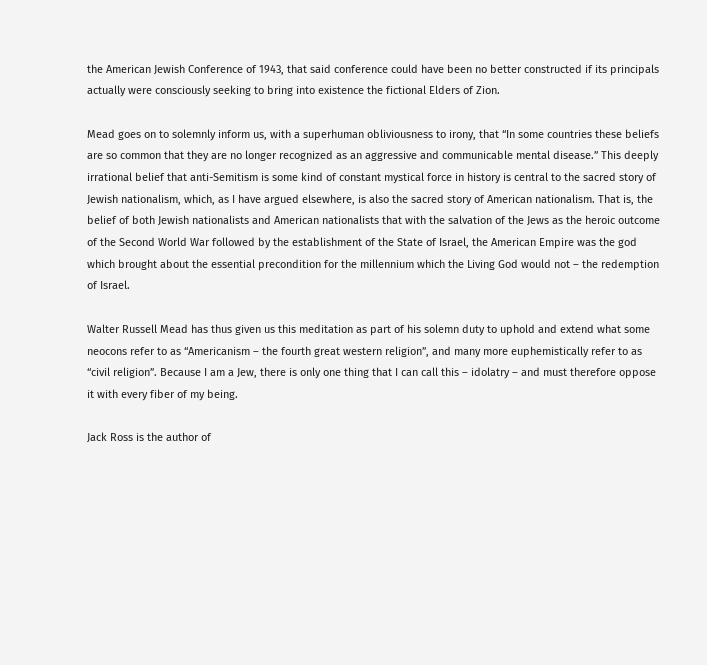the American Jewish Conference of 1943, that said conference could have been no better constructed if its principals actually were consciously seeking to bring into existence the fictional Elders of Zion.

Mead goes on to solemnly inform us, with a superhuman obliviousness to irony, that “In some countries these beliefs are so common that they are no longer recognized as an aggressive and communicable mental disease.” This deeply irrational belief that anti-Semitism is some kind of constant mystical force in history is central to the sacred story of Jewish nationalism, which, as I have argued elsewhere, is also the sacred story of American nationalism. That is, the belief of both Jewish nationalists and American nationalists that with the salvation of the Jews as the heroic outcome of the Second World War followed by the establishment of the State of Israel, the American Empire was the god which brought about the essential precondition for the millennium which the Living God would not – the redemption of Israel.

Walter Russell Mead has thus given us this meditation as part of his solemn duty to uphold and extend what some neocons refer to as “Americanism – the fourth great western religion”, and many more euphemistically refer to as “civil religion”. Because I am a Jew, there is only one thing that I can call this – idolatry – and must therefore oppose it with every fiber of my being.

Jack Ross is the author of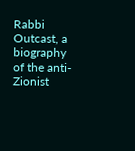Rabbi Outcast, a biography of the anti-Zionist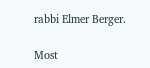rabbi Elmer Berger.

Most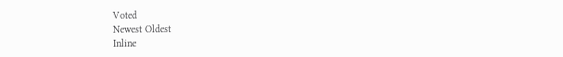Voted
Newest Oldest
Inline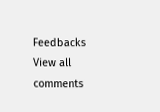Feedbacks
View all comments